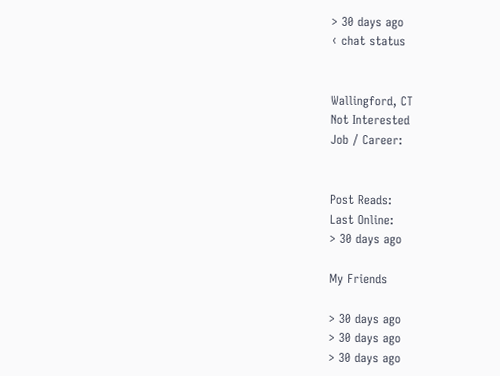> 30 days ago
‹ chat status


Wallingford, CT
Not Interested
Job / Career:


Post Reads:
Last Online:
> 30 days ago

My Friends

> 30 days ago
> 30 days ago
> 30 days ago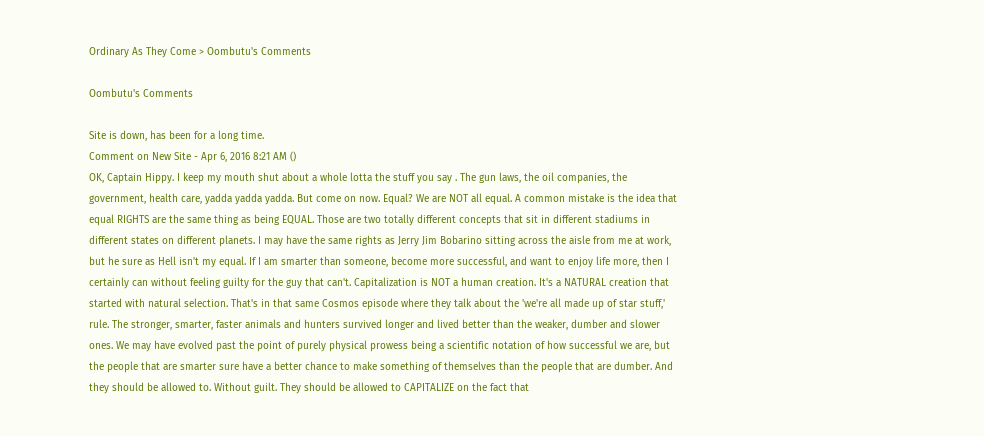Ordinary As They Come > Oombutu's Comments

Oombutu's Comments

Site is down, has been for a long time.
Comment on New Site - Apr 6, 2016 8:21 AM ()
OK, Captain Hippy. I keep my mouth shut about a whole lotta the stuff you say . The gun laws, the oil companies, the government, health care, yadda yadda yadda. But come on now. Equal? We are NOT all equal. A common mistake is the idea that equal RIGHTS are the same thing as being EQUAL. Those are two totally different concepts that sit in different stadiums in different states on different planets. I may have the same rights as Jerry Jim Bobarino sitting across the aisle from me at work, but he sure as Hell isn't my equal. If I am smarter than someone, become more successful, and want to enjoy life more, then I certainly can without feeling guilty for the guy that can't. Capitalization is NOT a human creation. It's a NATURAL creation that started with natural selection. That's in that same Cosmos episode where they talk about the 'we're all made up of star stuff,' rule. The stronger, smarter, faster animals and hunters survived longer and lived better than the weaker, dumber and slower ones. We may have evolved past the point of purely physical prowess being a scientific notation of how successful we are, but the people that are smarter sure have a better chance to make something of themselves than the people that are dumber. And they should be allowed to. Without guilt. They should be allowed to CAPITALIZE on the fact that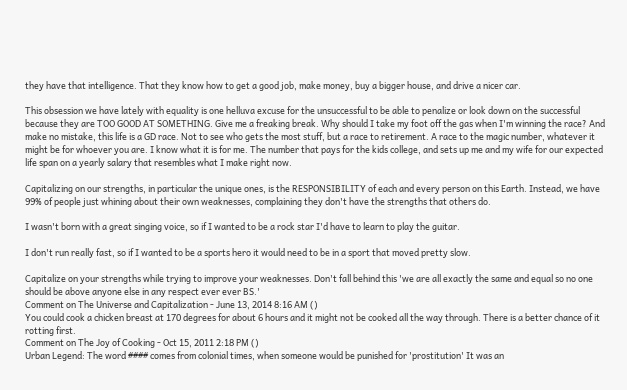they have that intelligence. That they know how to get a good job, make money, buy a bigger house, and drive a nicer car.

This obsession we have lately with equality is one helluva excuse for the unsuccessful to be able to penalize or look down on the successful because they are TOO GOOD AT SOMETHING. Give me a freaking break. Why should I take my foot off the gas when I'm winning the race? And make no mistake, this life is a GD race. Not to see who gets the most stuff, but a race to retirement. A race to the magic number, whatever it might be for whoever you are. I know what it is for me. The number that pays for the kids college, and sets up me and my wife for our expected life span on a yearly salary that resembles what I make right now.

Capitalizing on our strengths, in particular the unique ones, is the RESPONSIBILITY of each and every person on this Earth. Instead, we have 99% of people just whining about their own weaknesses, complaining they don't have the strengths that others do.

I wasn't born with a great singing voice, so if I wanted to be a rock star I'd have to learn to play the guitar.

I don't run really fast, so if I wanted to be a sports hero it would need to be in a sport that moved pretty slow.

Capitalize on your strengths while trying to improve your weaknesses. Don't fall behind this 'we are all exactly the same and equal so no one should be above anyone else in any respect ever ever BS.'
Comment on The Universe and Capitalization - June 13, 2014 8:16 AM ()
You could cook a chicken breast at 170 degrees for about 6 hours and it might not be cooked all the way through. There is a better chance of it rotting first.
Comment on The Joy of Cooking - Oct 15, 2011 2:18 PM ()
Urban Legend: The word #### comes from colonial times, when someone would be punished for 'prostitution' It was an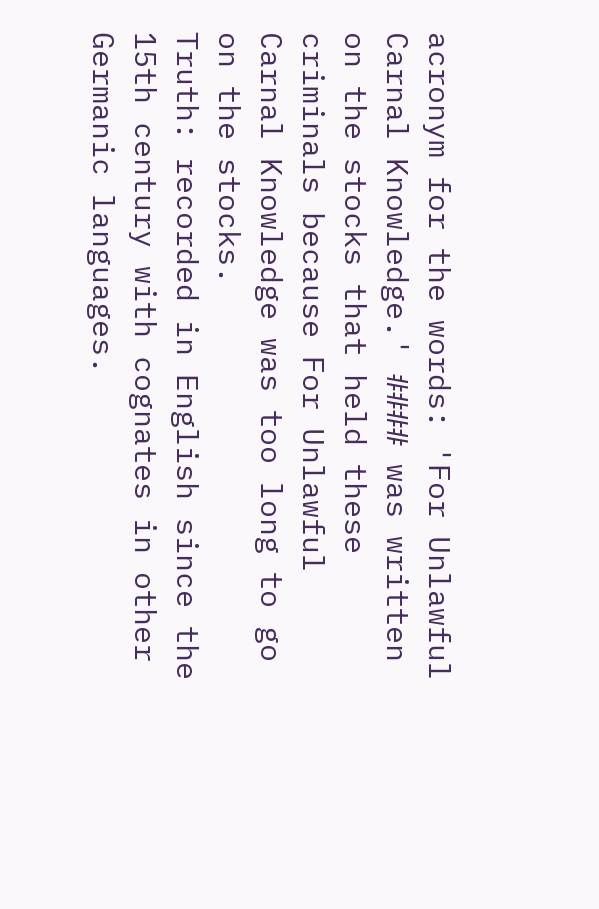acronym for the words: 'For Unlawful Carnal Knowledge.' #### was written on the stocks that held these criminals because For Unlawful Carnal Knowledge was too long to go on the stocks.
Truth: recorded in English since the 15th century with cognates in other Germanic languages.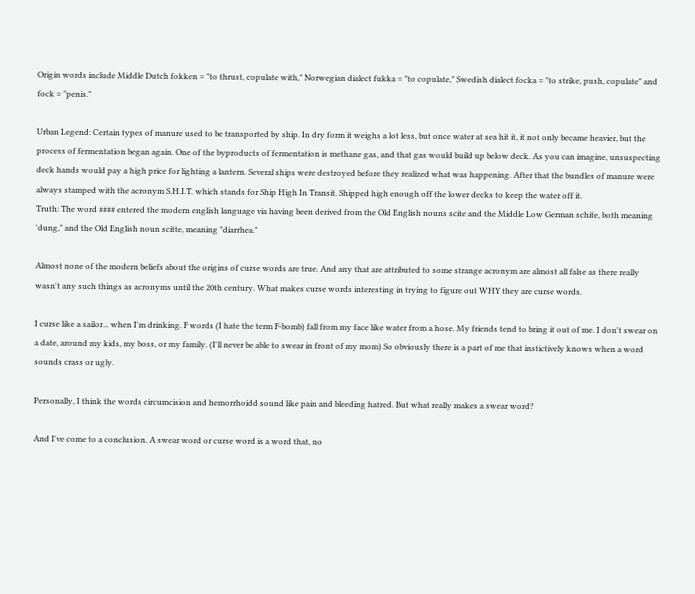Origin words include Middle Dutch fokken = "to thrust, copulate with," Norwegian dialect fukka = "to copulate," Swedish dialect focka = "to strike, push, copulate" and fock = "penis."

Urban Legend: Certain types of manure used to be transported by ship. In dry form it weighs a lot less, but once water at sea hit it, it not only became heavier, but the process of fermentation began again. One of the byproducts of fermentation is methane gas, and that gas would build up below deck. As you can imagine, unsuspecting deck hands would pay a high price for lighting a lantern. Several ships were destroyed before they realized what was happening. After that the bundles of manure were always stamped with the acronym S.H.I.T. which stands for Ship High In Transit. Shipped high enough off the lower decks to keep the water off it.
Truth: The word #### entered the modern english language via having been derived from the Old English nouns scite and the Middle Low German schite, both meaning 'dung," and the Old English noun scitte, meaning "diarrhea."

Almost none of the modern beliefs about the origins of curse words are true. And any that are attributed to some strange acronym are almost all false as there really wasn't any such things as acronyms until the 20th century. What makes curse words interesting in trying to figure out WHY they are curse words.

I curse like a sailor... when I'm drinking. F words (I hate the term F-bomb) fall from my face like water from a hose. My friends tend to bring it out of me. I don't swear on a date, around my kids, my boss, or my family. (I'll never be able to swear in front of my mom) So obviously there is a part of me that instictively knows when a word sounds crass or ugly.

Personally, I think the words circumcision and hemorrhoidd sound like pain and bleeding hatred. But what really makes a swear word?

And I've come to a conclusion. A swear word or curse word is a word that, no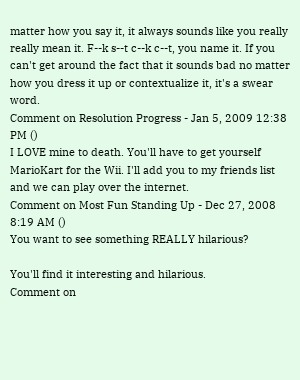matter how you say it, it always sounds like you really really mean it. F--k s--t c--k c--t, you name it. If you can't get around the fact that it sounds bad no matter how you dress it up or contextualize it, it's a swear word.
Comment on Resolution Progress - Jan 5, 2009 12:38 PM ()
I LOVE mine to death. You'll have to get yourself MarioKart for the Wii. I'll add you to my friends list and we can play over the internet.
Comment on Most Fun Standing Up - Dec 27, 2008 8:19 AM ()
You want to see something REALLY hilarious?

You'll find it interesting and hilarious.
Comment on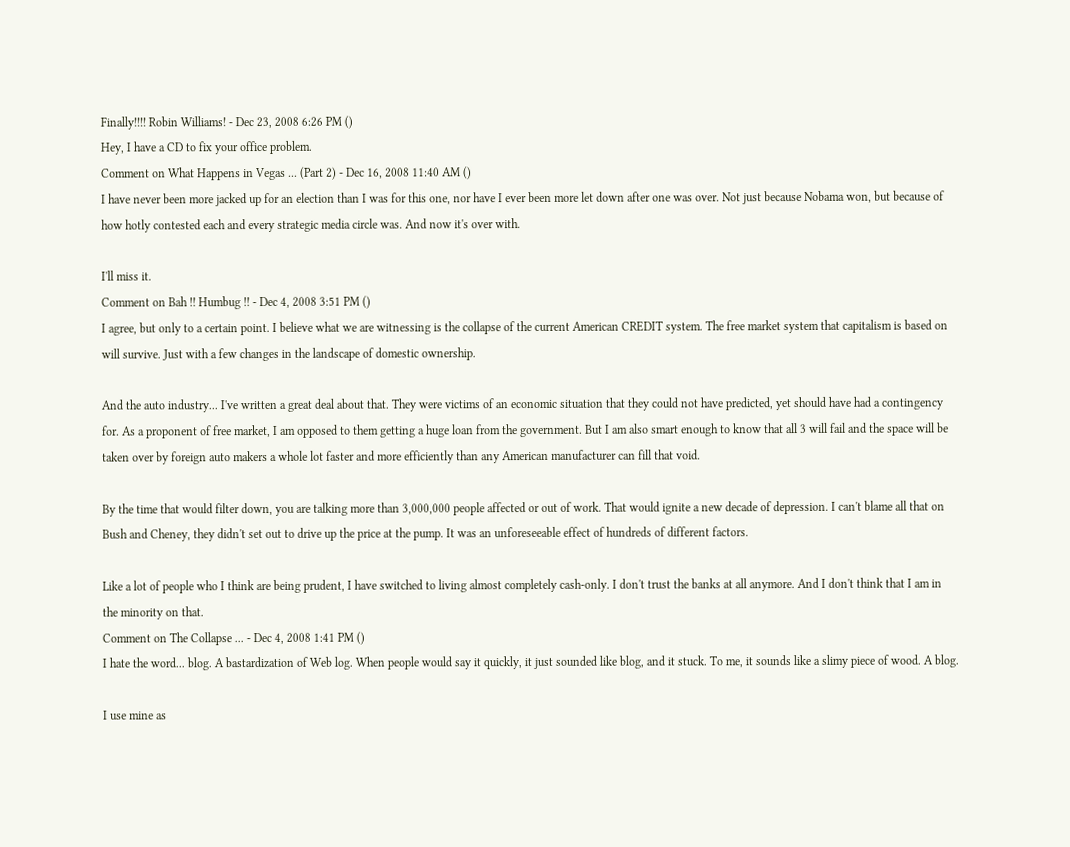Finally!!!! Robin Williams! - Dec 23, 2008 6:26 PM ()
Hey, I have a CD to fix your office problem.
Comment on What Happens in Vegas ... (Part 2) - Dec 16, 2008 11:40 AM ()
I have never been more jacked up for an election than I was for this one, nor have I ever been more let down after one was over. Not just because Nobama won, but because of how hotly contested each and every strategic media circle was. And now it's over with.

I'll miss it.
Comment on Bah !! Humbug !! - Dec 4, 2008 3:51 PM ()
I agree, but only to a certain point. I believe what we are witnessing is the collapse of the current American CREDIT system. The free market system that capitalism is based on will survive. Just with a few changes in the landscape of domestic ownership.

And the auto industry... I've written a great deal about that. They were victims of an economic situation that they could not have predicted, yet should have had a contingency for. As a proponent of free market, I am opposed to them getting a huge loan from the government. But I am also smart enough to know that all 3 will fail and the space will be taken over by foreign auto makers a whole lot faster and more efficiently than any American manufacturer can fill that void.

By the time that would filter down, you are talking more than 3,000,000 people affected or out of work. That would ignite a new decade of depression. I can't blame all that on Bush and Cheney, they didn't set out to drive up the price at the pump. It was an unforeseeable effect of hundreds of different factors.

Like a lot of people who I think are being prudent, I have switched to living almost completely cash-only. I don't trust the banks at all anymore. And I don't think that I am in the minority on that.
Comment on The Collapse ... - Dec 4, 2008 1:41 PM ()
I hate the word... blog. A bastardization of Web log. When people would say it quickly, it just sounded like blog, and it stuck. To me, it sounds like a slimy piece of wood. A blog.

I use mine as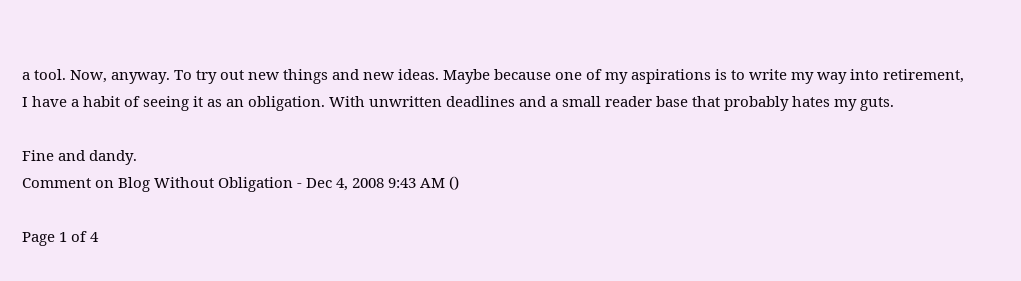a tool. Now, anyway. To try out new things and new ideas. Maybe because one of my aspirations is to write my way into retirement, I have a habit of seeing it as an obligation. With unwritten deadlines and a small reader base that probably hates my guts.

Fine and dandy.
Comment on Blog Without Obligation - Dec 4, 2008 9:43 AM ()

Page 1 of 4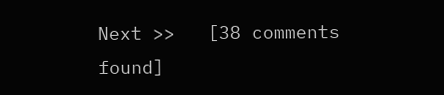Next >>   [38 comments found]